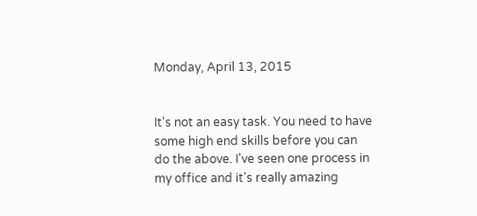Monday, April 13, 2015


It's not an easy task. You need to have some high end skills before you can do the above. I've seen one process in my office and it's really amazing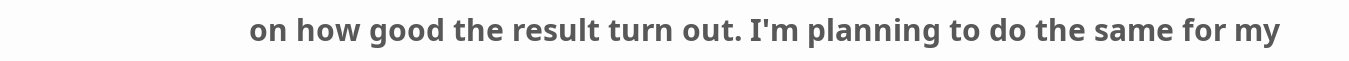on how good the result turn out. I'm planning to do the same for my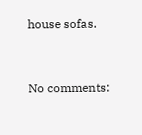house sofas.


No comments: